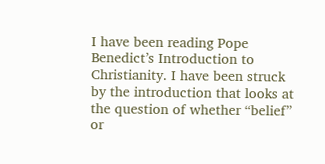I have been reading Pope Benedict’s Introduction to Christianity. I have been struck by the introduction that looks at the question of whether “belief” or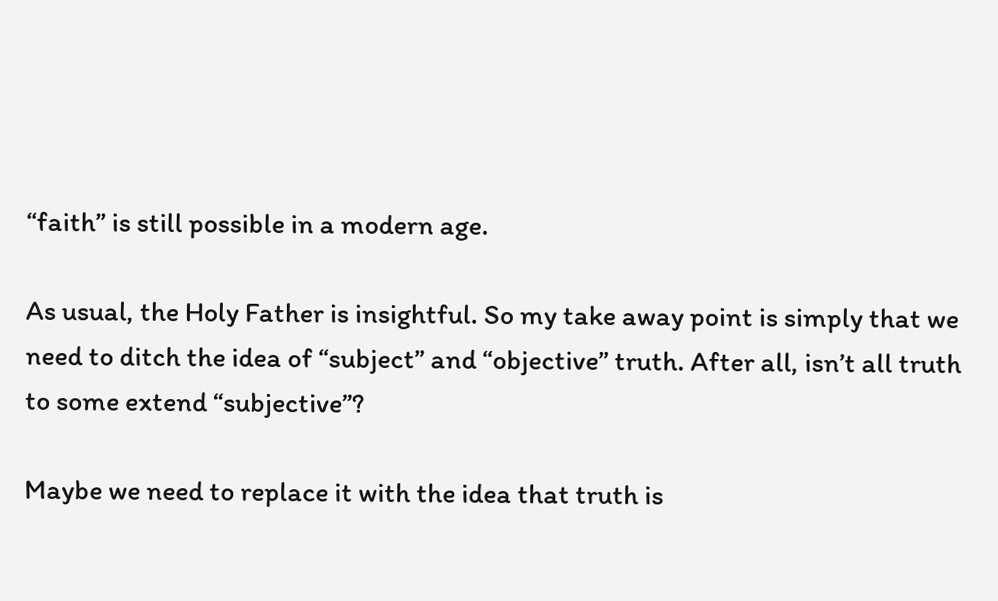“faith” is still possible in a modern age.

As usual, the Holy Father is insightful. So my take away point is simply that we need to ditch the idea of “subject” and “objective” truth. After all, isn’t all truth to some extend “subjective”?

Maybe we need to replace it with the idea that truth is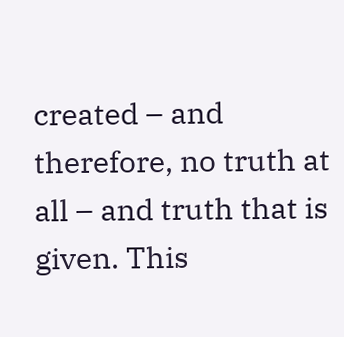created – and therefore, no truth at all – and truth that is given. This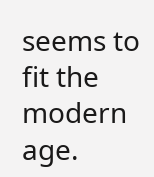seems to fit the modern age.